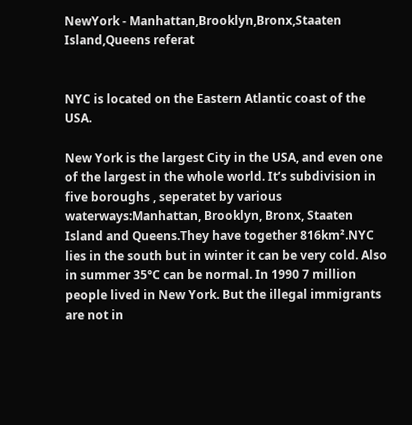NewYork - Manhattan,Brooklyn,Bronx,Staaten Island,Queens referat


NYC is located on the Eastern Atlantic coast of the USA.

New York is the largest City in the USA, and even one of the largest in the whole world. It’s subdivision in five boroughs , seperatet by various waterways:Manhattan, Brooklyn, Bronx, Staaten Island and Queens.They have together 816km².NYC lies in the south but in winter it can be very cold. Also in summer 35°C can be normal. In 1990 7 million people lived in New York. But the illegal immigrants are not in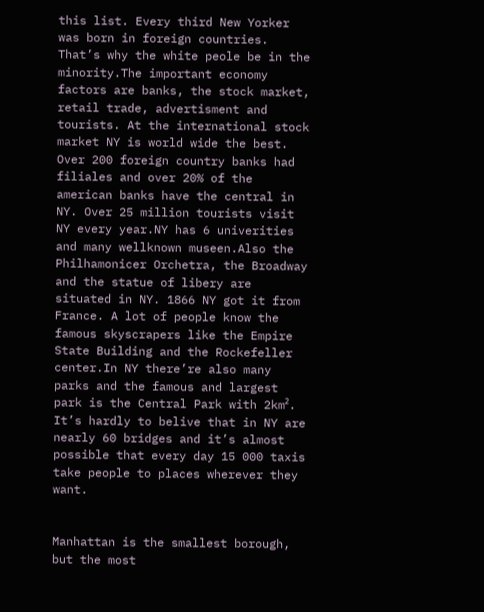this list. Every third New Yorker was born in foreign countries. That’s why the white peole be in the minority.The important economy factors are banks, the stock market, retail trade, advertisment and tourists. At the international stock market NY is world wide the best. Over 200 foreign country banks had filiales and over 20% of the american banks have the central in NY. Over 25 million tourists visit NY every year.NY has 6 univerities and many wellknown museen.Also the Philhamonicer Orchetra, the Broadway and the statue of libery are situated in NY. 1866 NY got it from France. A lot of people know the famous skyscrapers like the Empire State Building and the Rockefeller center.In NY there’re also many parks and the famous and largest park is the Central Park with 2km². It’s hardly to belive that in NY are nearly 60 bridges and it’s almost possible that every day 15 000 taxis take people to places wherever they want.


Manhattan is the smallest borough, but the most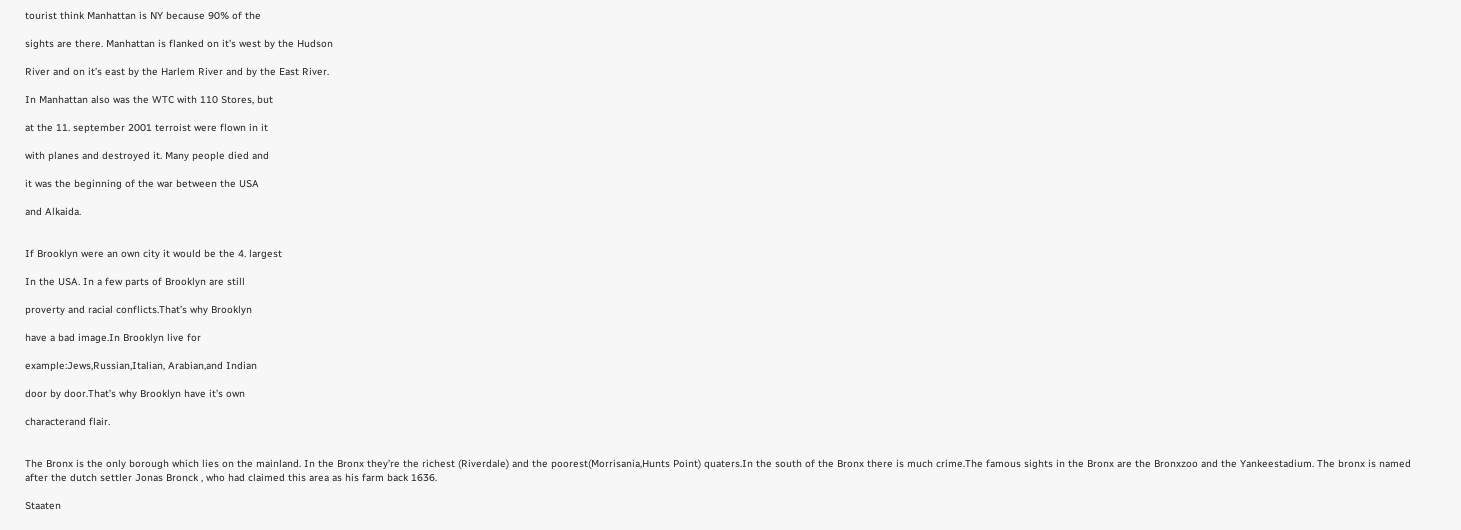tourist think Manhattan is NY because 90% of the

sights are there. Manhattan is flanked on it’s west by the Hudson

River and on it’s east by the Harlem River and by the East River.

In Manhattan also was the WTC with 110 Stores, but

at the 11. september 2001 terroist were flown in it

with planes and destroyed it. Many people died and

it was the beginning of the war between the USA

and Alkaida.


If Brooklyn were an own city it would be the 4. largest

In the USA. In a few parts of Brooklyn are still

proverty and racial conflicts.That’s why Brooklyn

have a bad image.In Brooklyn live for

example:Jews,Russian,Italian, Arabian,and Indian

door by door.That’s why Brooklyn have it’s own

characterand flair.


The Bronx is the only borough which lies on the mainland. In the Bronx they’re the richest (Riverdale) and the poorest(Morrisania,Hunts Point) quaters.In the south of the Bronx there is much crime.The famous sights in the Bronx are the Bronxzoo and the Yankeestadium. The bronx is named after the dutch settler Jonas Bronck , who had claimed this area as his farm back 1636.

Staaten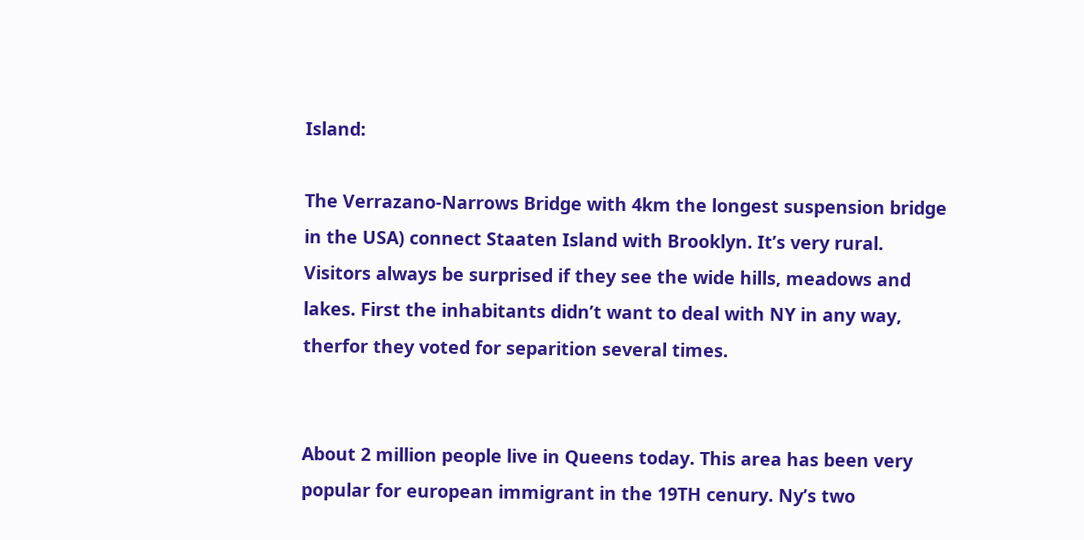Island:

The Verrazano-Narrows Bridge with 4km the longest suspension bridge in the USA) connect Staaten Island with Brooklyn. It’s very rural. Visitors always be surprised if they see the wide hills, meadows and lakes. First the inhabitants didn’t want to deal with NY in any way, therfor they voted for separition several times.


About 2 million people live in Queens today. This area has been very popular for european immigrant in the 19TH cenury. Ny’s two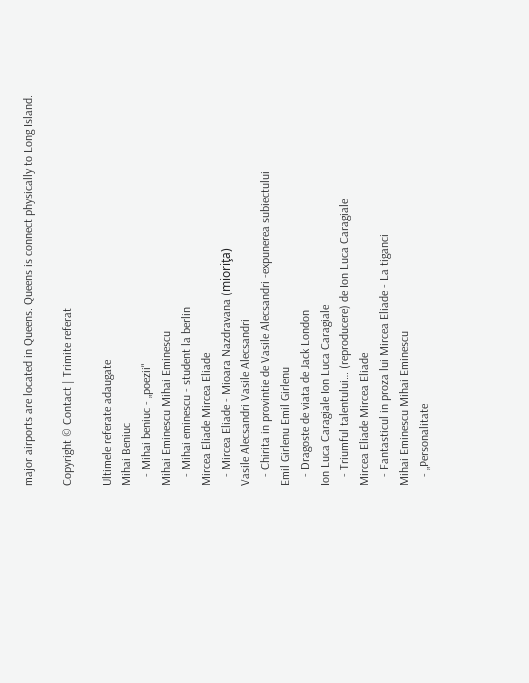major airports are located in Queens. Queens is connect physically to Long Island.

Copyright © Contact | Trimite referat

Ultimele referate adaugate
Mihai Beniuc
   - Mihai beniuc - „poezii"
Mihai Eminescu Mihai Eminescu
   - Mihai eminescu - student la berlin
Mircea Eliade Mircea Eliade
   - Mircea Eliade - Mioara Nazdravana (mioriţa)
Vasile Alecsandri Vasile Alecsandri
   - Chirita in provintie de Vasile Alecsandri -expunerea subiectului
Emil Girlenu Emil Girlenu
   - Dragoste de viata de Jack London
Ion Luca Caragiale Ion Luca Caragiale
   - Triumful talentului… (reproducere) de Ion Luca Caragiale
Mircea Eliade Mircea Eliade
   - Fantasticul in proza lui Mircea Eliade - La tiganci
Mihai Eminescu Mihai Eminescu
   - „Personalitate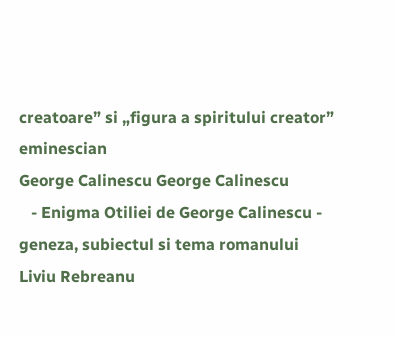creatoare” si „figura a spiritului creator” eminescian
George Calinescu George Calinescu
   - Enigma Otiliei de George Calinescu - geneza, subiectul si tema romanului
Liviu Rebreanu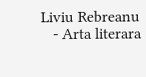Liviu Rebreanu
   - Arta literara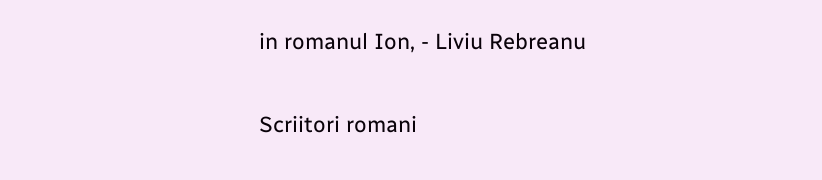in romanul Ion, - Liviu Rebreanu

Scriitori romani